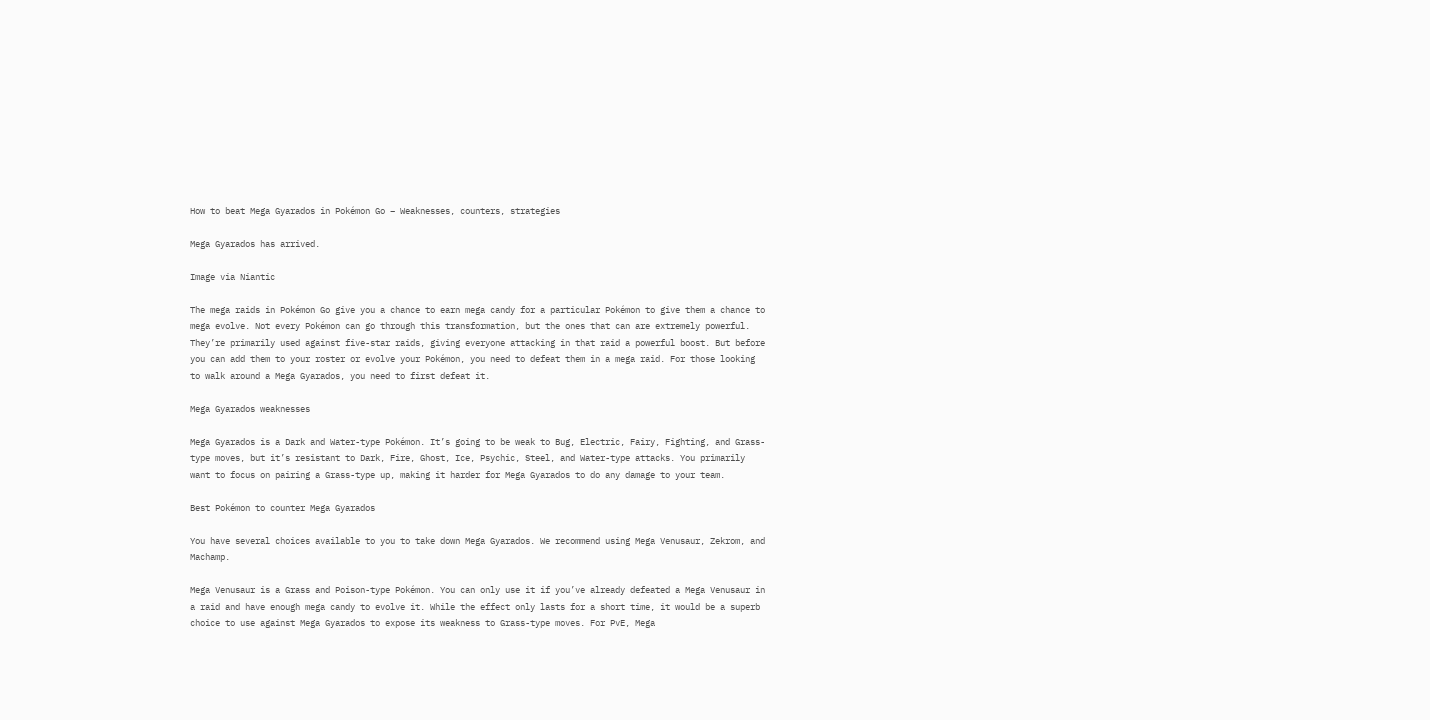How to beat Mega Gyarados in Pokémon Go – Weaknesses, counters, strategies

Mega Gyarados has arrived.

Image via Niantic

The mega raids in Pokémon Go give you a chance to earn mega candy for a particular Pokémon to give them a chance to mega evolve. Not every Pokémon can go through this transformation, but the ones that can are extremely powerful. They’re primarily used against five-star raids, giving everyone attacking in that raid a powerful boost. But before you can add them to your roster or evolve your Pokémon, you need to defeat them in a mega raid. For those looking to walk around a Mega Gyarados, you need to first defeat it.

Mega Gyarados weaknesses

Mega Gyarados is a Dark and Water-type Pokémon. It’s going to be weak to Bug, Electric, Fairy, Fighting, and Grass-type moves, but it’s resistant to Dark, Fire, Ghost, Ice, Psychic, Steel, and Water-type attacks. You primarily want to focus on pairing a Grass-type up, making it harder for Mega Gyarados to do any damage to your team.

Best Pokémon to counter Mega Gyarados

You have several choices available to you to take down Mega Gyarados. We recommend using Mega Venusaur, Zekrom, and Machamp.

Mega Venusaur is a Grass and Poison-type Pokémon. You can only use it if you’ve already defeated a Mega Venusaur in a raid and have enough mega candy to evolve it. While the effect only lasts for a short time, it would be a superb choice to use against Mega Gyarados to expose its weakness to Grass-type moves. For PvE, Mega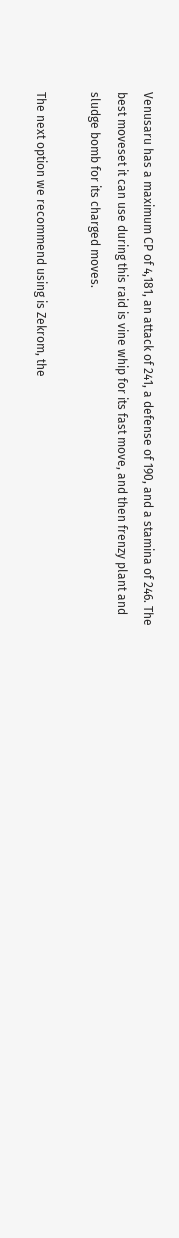Venusaru has a maximum CP of 4,181, an attack of 241, a defense of 190, and a stamina of 246. The best moveset it can use during this raid is vine whip for its fast move, and then frenzy plant and sludge bomb for its charged moves.

The next option we recommend using is Zekrom, the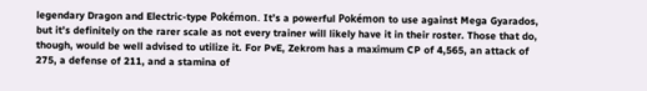legendary Dragon and Electric-type Pokémon. It’s a powerful Pokémon to use against Mega Gyarados, but it’s definitely on the rarer scale as not every trainer will likely have it in their roster. Those that do, though, would be well advised to utilize it. For PvE, Zekrom has a maximum CP of 4,565, an attack of 275, a defense of 211, and a stamina of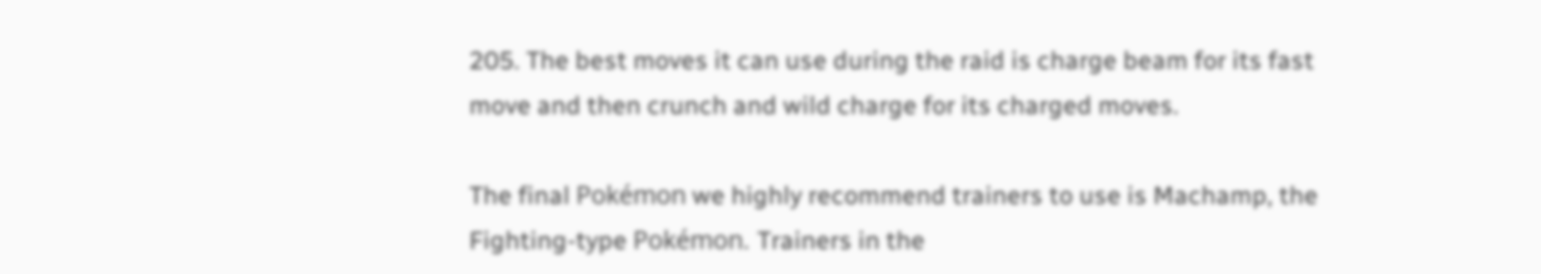205. The best moves it can use during the raid is charge beam for its fast move and then crunch and wild charge for its charged moves.

The final Pokémon we highly recommend trainers to use is Machamp, the Fighting-type Pokémon. Trainers in the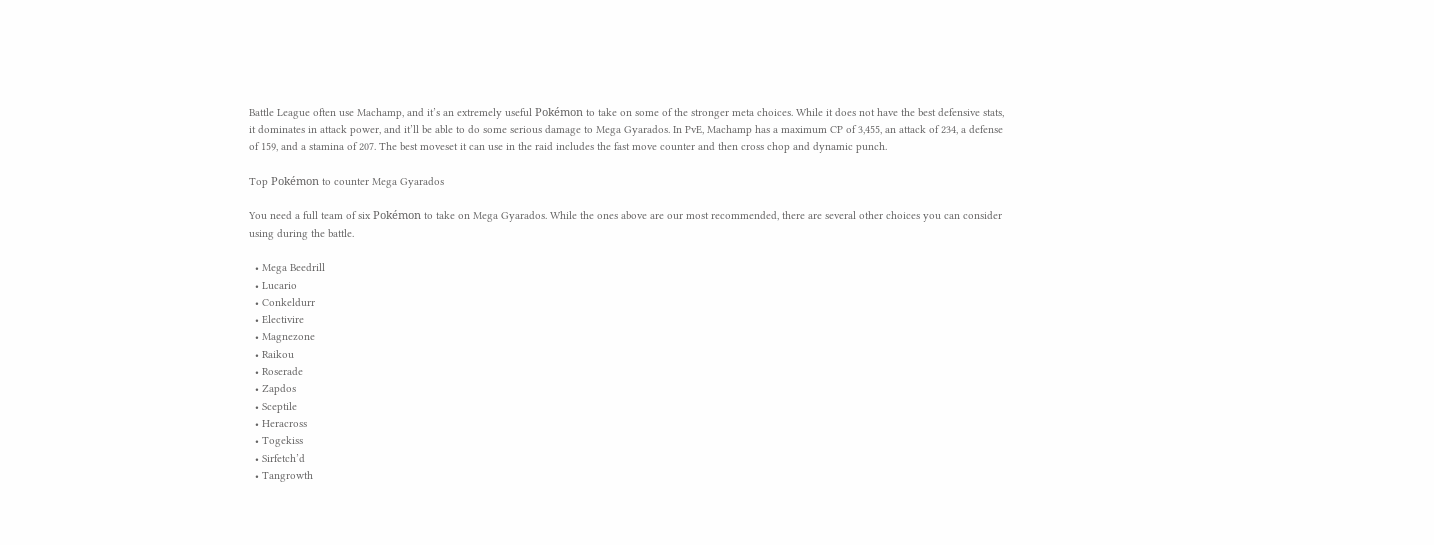Battle League often use Machamp, and it’s an extremely useful Pokémon to take on some of the stronger meta choices. While it does not have the best defensive stats, it dominates in attack power, and it’ll be able to do some serious damage to Mega Gyarados. In PvE, Machamp has a maximum CP of 3,455, an attack of 234, a defense of 159, and a stamina of 207. The best moveset it can use in the raid includes the fast move counter and then cross chop and dynamic punch.

Top Pokémon to counter Mega Gyarados

You need a full team of six Pokémon to take on Mega Gyarados. While the ones above are our most recommended, there are several other choices you can consider using during the battle.

  • Mega Beedrill
  • Lucario
  • Conkeldurr
  • Electivire
  • Magnezone
  • Raikou
  • Roserade
  • Zapdos
  • Sceptile
  • Heracross
  • Togekiss
  • Sirfetch’d
  • Tangrowth